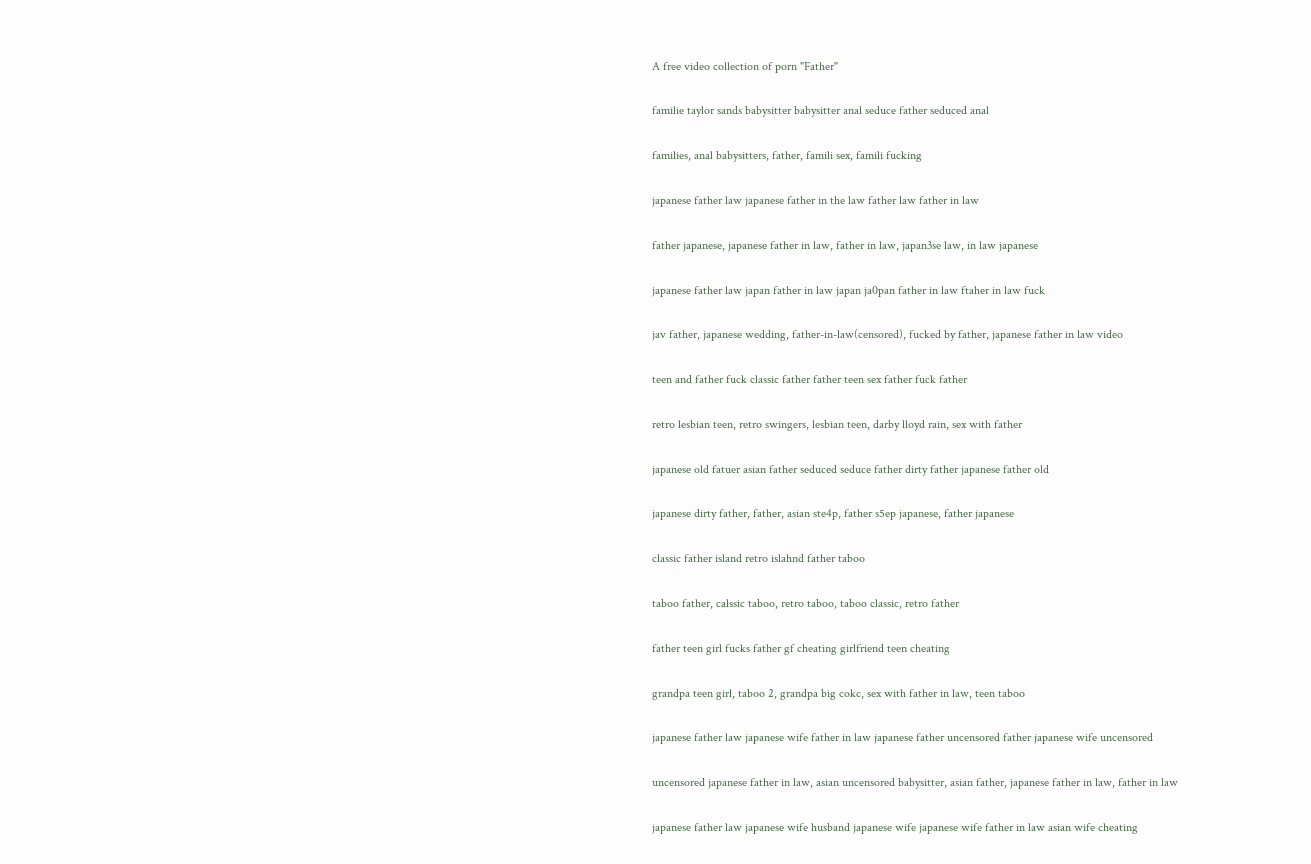A free video collection of porn "Father"

familie taylor sands babysitter babysitter anal seduce father seduced anal

families, anal babysitters, father, famili sex, famili fucking

japanese father law japanese father in the law father law father in law

father japanese, japanese father in law, father in law, japan3se law, in law japanese

japanese father law japan father in law japan ja0pan father in law ftaher in law fuck

jav father, japanese wedding, father-in-law(censored), fucked by father, japanese father in law video

teen and father fuck classic father father teen sex father fuck father

retro lesbian teen, retro swingers, lesbian teen, darby lloyd rain, sex with father

japanese old fatuer asian father seduced seduce father dirty father japanese father old

japanese dirty father, father, asian ste4p, father s5ep japanese, father japanese

classic father island retro islahnd father taboo

taboo father, calssic taboo, retro taboo, taboo classic, retro father

father teen girl fucks father gf cheating girlfriend teen cheating

grandpa teen girl, taboo 2, grandpa big cokc, sex with father in law, teen taboo

japanese father law japanese wife father in law japanese father uncensored father japanese wife uncensored

uncensored japanese father in law, asian uncensored babysitter, asian father, japanese father in law, father in law

japanese father law japanese wife husband japanese wife japanese wife father in law asian wife cheating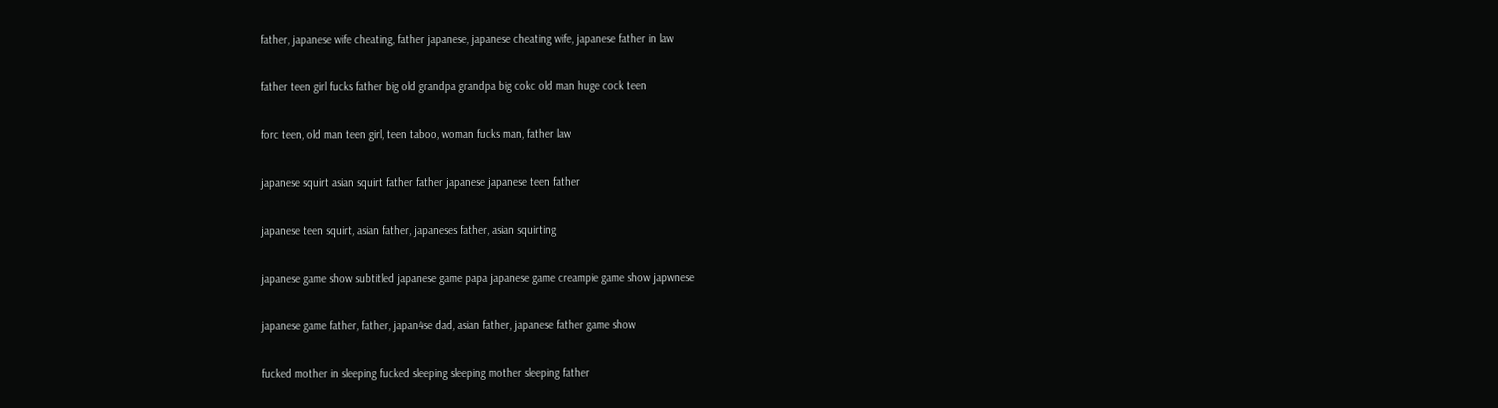father, japanese wife cheating, father japanese, japanese cheating wife, japanese father in law

father teen girl fucks father big old grandpa grandpa big cokc old man huge cock teen

forc teen, old man teen girl, teen taboo, woman fucks man, father law

japanese squirt asian squirt father father japanese japanese teen father

japanese teen squirt, asian father, japaneses father, asian squirting

japanese game show subtitled japanese game papa japanese game creampie game show japwnese

japanese game father, father, japan4se dad, asian father, japanese father game show

fucked mother in sleeping fucked sleeping sleeping mother sleeping father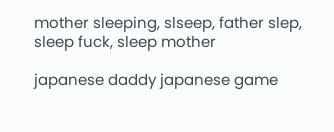mother sleeping, slseep, father slep, sleep fuck, sleep mother

japanese daddy japanese game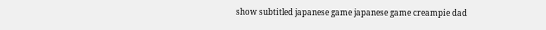show subtitled japanese game japanese game creampie dad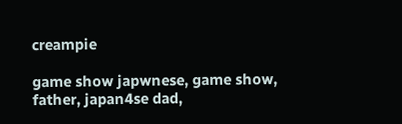creampie

game show japwnese, game show, father, japan4se dad,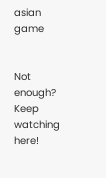asian game


Not enough? Keep watching here!